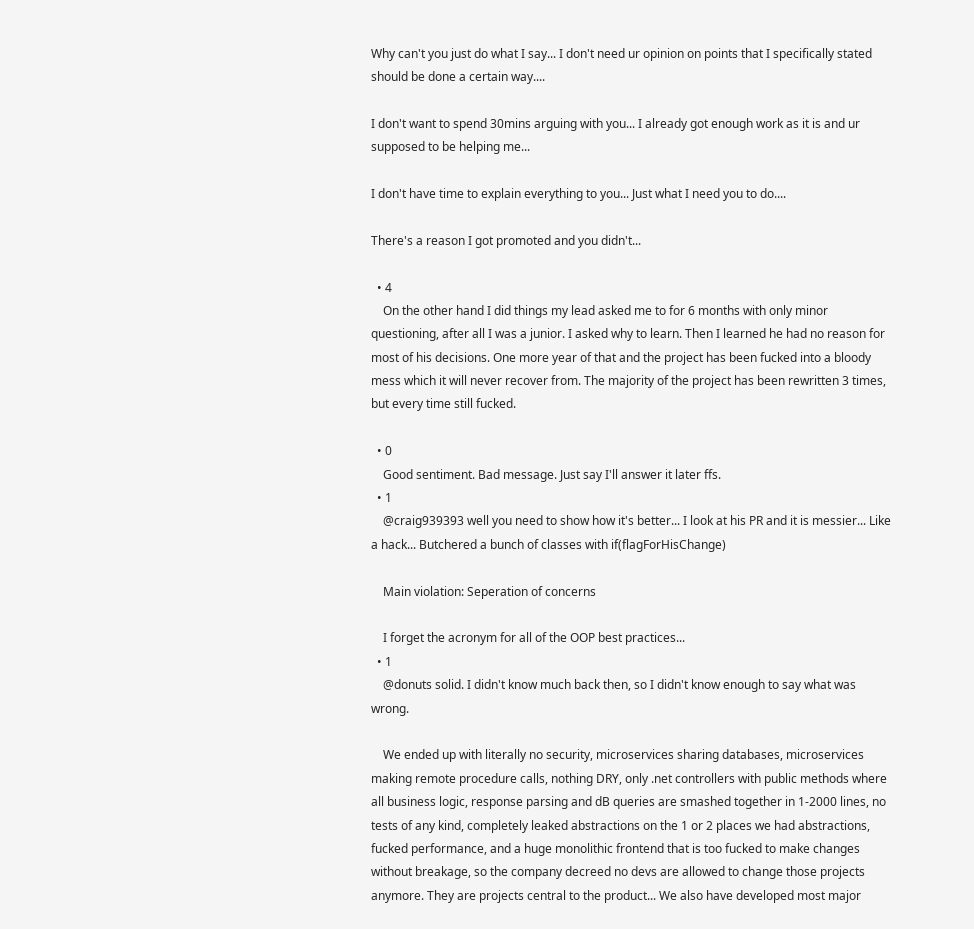Why can't you just do what I say... I don't need ur opinion on points that I specifically stated should be done a certain way....

I don't want to spend 30mins arguing with you... I already got enough work as it is and ur supposed to be helping me...

I don't have time to explain everything to you... Just what I need you to do....

There's a reason I got promoted and you didn't...

  • 4
    On the other hand I did things my lead asked me to for 6 months with only minor questioning, after all I was a junior. I asked why to learn. Then I learned he had no reason for most of his decisions. One more year of that and the project has been fucked into a bloody mess which it will never recover from. The majority of the project has been rewritten 3 times, but every time still fucked.

  • 0
    Good sentiment. Bad message. Just say I'll answer it later ffs.
  • 1
    @craig939393 well you need to show how it's better... I look at his PR and it is messier... Like a hack... Butchered a bunch of classes with if(flagForHisChange)

    Main violation: Seperation of concerns

    I forget the acronym for all of the OOP best practices...
  • 1
    @donuts solid. I didn't know much back then, so I didn't know enough to say what was wrong.

    We ended up with literally no security, microservices sharing databases, microservices making remote procedure calls, nothing DRY, only .net controllers with public methods where all business logic, response parsing and dB queries are smashed together in 1-2000 lines, no tests of any kind, completely leaked abstractions on the 1 or 2 places we had abstractions, fucked performance, and a huge monolithic frontend that is too fucked to make changes without breakage, so the company decreed no devs are allowed to change those projects anymore. They are projects central to the product... We also have developed most major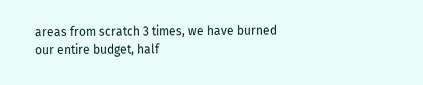areas from scratch 3 times, we have burned our entire budget, half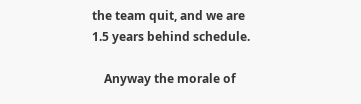the team quit, and we are 1.5 years behind schedule.

    Anyway the morale of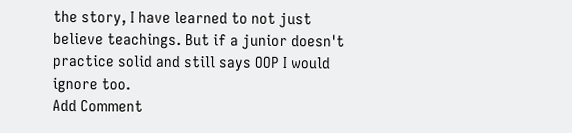the story, I have learned to not just believe teachings. But if a junior doesn't practice solid and still says OOP I would ignore too.
Add Comment